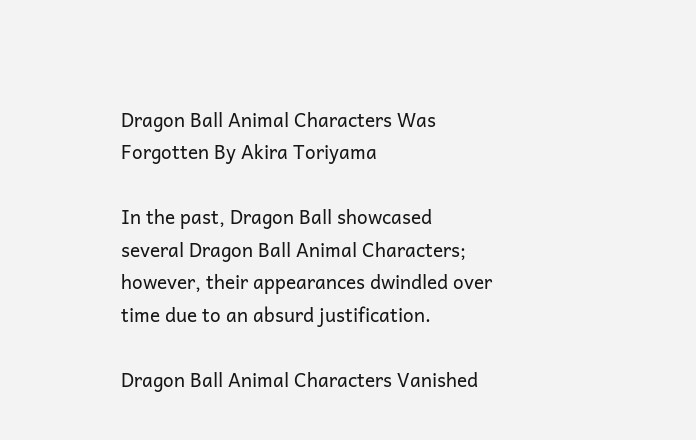Dragon Ball Animal Characters Was Forgotten By Akira Toriyama

In the past, Dragon Ball showcased several Dragon Ball Animal Characters; however, their appearances dwindled over time due to an absurd justification.

Dragon Ball Animal Characters Vanished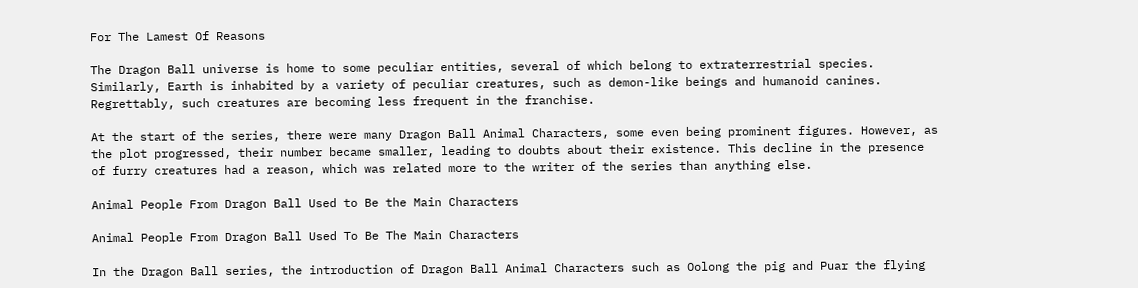For The Lamest Of Reasons

The Dragon Ball universe is home to some peculiar entities, several of which belong to extraterrestrial species. Similarly, Earth is inhabited by a variety of peculiar creatures, such as demon-like beings and humanoid canines. Regrettably, such creatures are becoming less frequent in the franchise.

At the start of the series, there were many Dragon Ball Animal Characters, some even being prominent figures. However, as the plot progressed, their number became smaller, leading to doubts about their existence. This decline in the presence of furry creatures had a reason, which was related more to the writer of the series than anything else.

Animal People From Dragon Ball Used to Be the Main Characters

Animal People From Dragon Ball Used To Be The Main Characters

In the Dragon Ball series, the introduction of Dragon Ball Animal Characters such as Oolong the pig and Puar the flying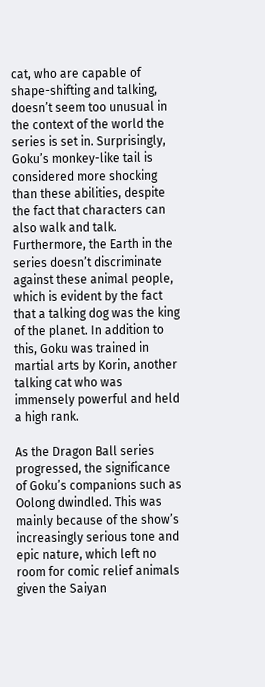cat, who are capable of shape-shifting and talking, doesn’t seem too unusual in the context of the world the series is set in. Surprisingly, Goku’s monkey-like tail is considered more shocking than these abilities, despite the fact that characters can also walk and talk. Furthermore, the Earth in the series doesn’t discriminate against these animal people, which is evident by the fact that a talking dog was the king of the planet. In addition to this, Goku was trained in martial arts by Korin, another talking cat who was immensely powerful and held a high rank.

As the Dragon Ball series progressed, the significance of Goku’s companions such as Oolong dwindled. This was mainly because of the show’s increasingly serious tone and epic nature, which left no room for comic relief animals given the Saiyan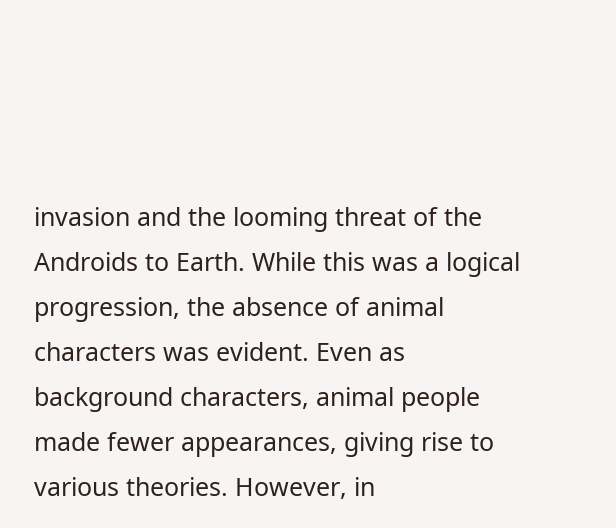invasion and the looming threat of the Androids to Earth. While this was a logical progression, the absence of animal characters was evident. Even as background characters, animal people made fewer appearances, giving rise to various theories. However, in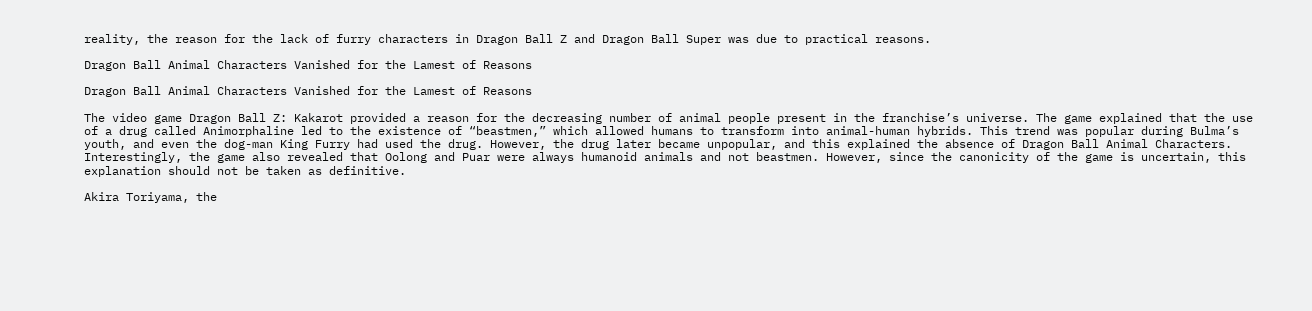reality, the reason for the lack of furry characters in Dragon Ball Z and Dragon Ball Super was due to practical reasons.

Dragon Ball Animal Characters Vanished for the Lamest of Reasons

Dragon Ball Animal Characters Vanished for the Lamest of Reasons

The video game Dragon Ball Z: Kakarot provided a reason for the decreasing number of animal people present in the franchise’s universe. The game explained that the use of a drug called Animorphaline led to the existence of “beastmen,” which allowed humans to transform into animal-human hybrids. This trend was popular during Bulma’s youth, and even the dog-man King Furry had used the drug. However, the drug later became unpopular, and this explained the absence of Dragon Ball Animal Characters. Interestingly, the game also revealed that Oolong and Puar were always humanoid animals and not beastmen. However, since the canonicity of the game is uncertain, this explanation should not be taken as definitive.

Akira Toriyama, the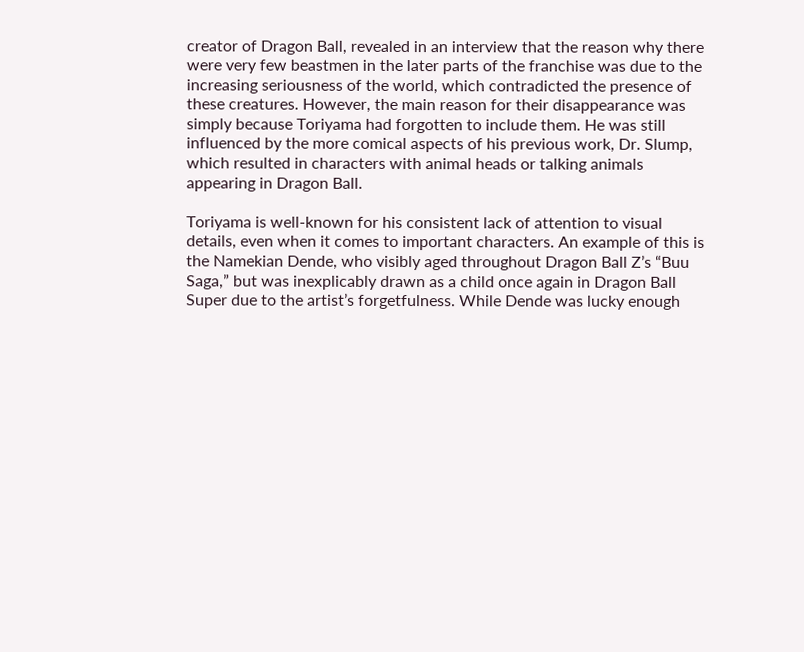creator of Dragon Ball, revealed in an interview that the reason why there were very few beastmen in the later parts of the franchise was due to the increasing seriousness of the world, which contradicted the presence of these creatures. However, the main reason for their disappearance was simply because Toriyama had forgotten to include them. He was still influenced by the more comical aspects of his previous work, Dr. Slump, which resulted in characters with animal heads or talking animals appearing in Dragon Ball.

Toriyama is well-known for his consistent lack of attention to visual details, even when it comes to important characters. An example of this is the Namekian Dende, who visibly aged throughout Dragon Ball Z’s “Buu Saga,” but was inexplicably drawn as a child once again in Dragon Ball Super due to the artist’s forgetfulness. While Dende was lucky enough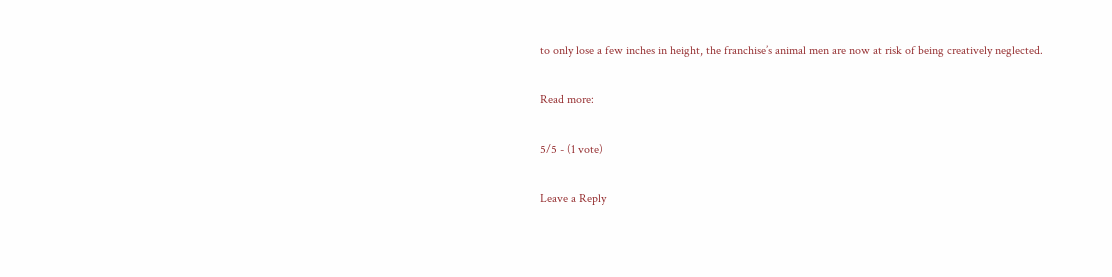to only lose a few inches in height, the franchise’s animal men are now at risk of being creatively neglected.

Read more:

5/5 - (1 vote)

Leave a Reply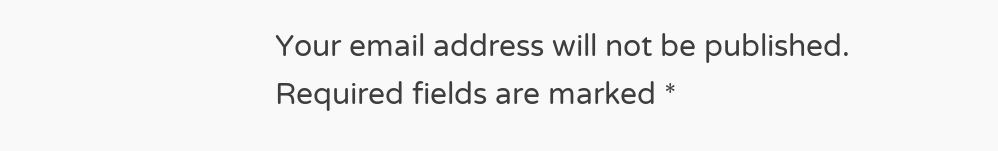Your email address will not be published. Required fields are marked *